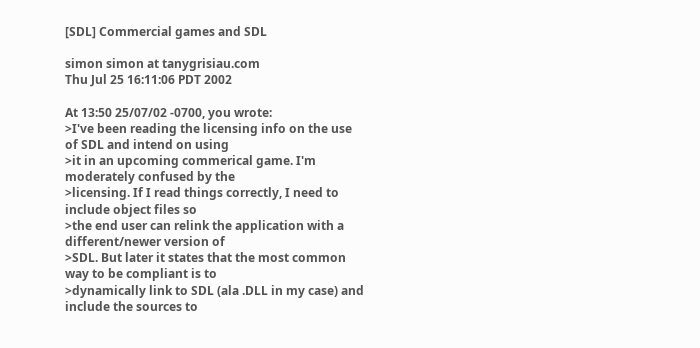[SDL] Commercial games and SDL

simon simon at tanygrisiau.com
Thu Jul 25 16:11:06 PDT 2002

At 13:50 25/07/02 -0700, you wrote:
>I've been reading the licensing info on the use of SDL and intend on using
>it in an upcoming commerical game. I'm moderately confused by the
>licensing. If I read things correctly, I need to include object files so
>the end user can relink the application with a different/newer version of
>SDL. But later it states that the most common way to be compliant is to
>dynamically link to SDL (ala .DLL in my case) and include the sources to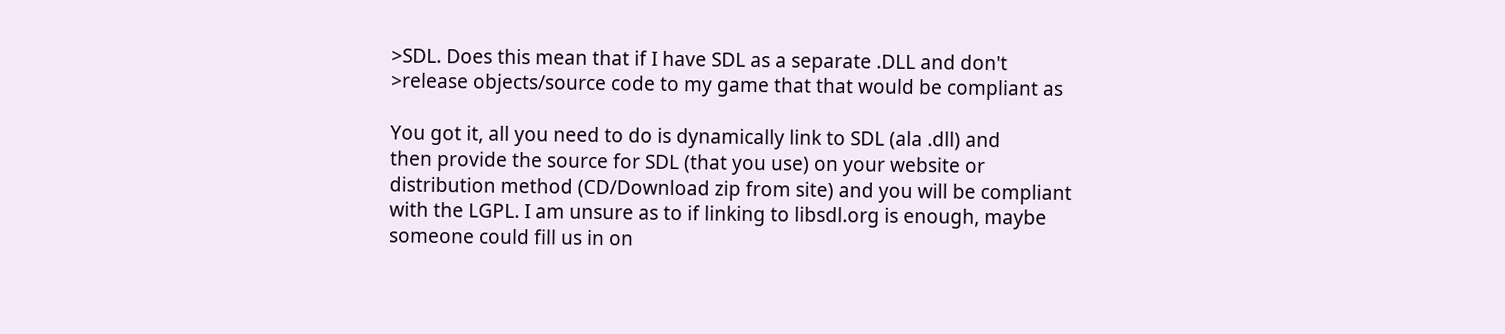>SDL. Does this mean that if I have SDL as a separate .DLL and don't
>release objects/source code to my game that that would be compliant as

You got it, all you need to do is dynamically link to SDL (ala .dll) and
then provide the source for SDL (that you use) on your website or
distribution method (CD/Download zip from site) and you will be compliant
with the LGPL. I am unsure as to if linking to libsdl.org is enough, maybe
someone could fill us in on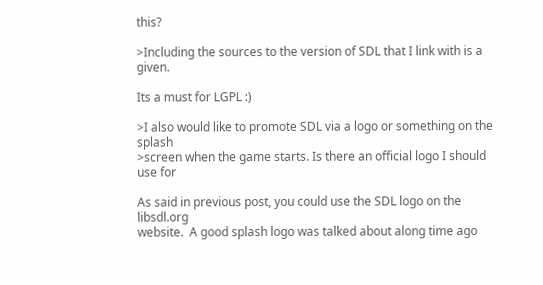this?

>Including the sources to the version of SDL that I link with is a given.

Its a must for LGPL :)

>I also would like to promote SDL via a logo or something on the splash
>screen when the game starts. Is there an official logo I should use for

As said in previous post, you could use the SDL logo on the libsdl.org
website.  A good splash logo was talked about along time ago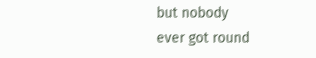but nobody
ever got round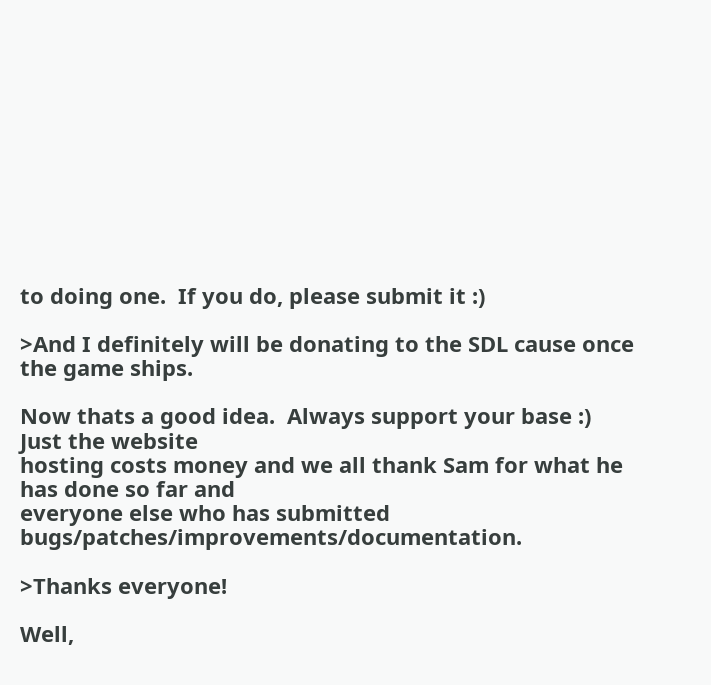to doing one.  If you do, please submit it :)

>And I definitely will be donating to the SDL cause once the game ships.

Now thats a good idea.  Always support your base :)  Just the website
hosting costs money and we all thank Sam for what he has done so far and
everyone else who has submitted bugs/patches/improvements/documentation.

>Thanks everyone!

Well,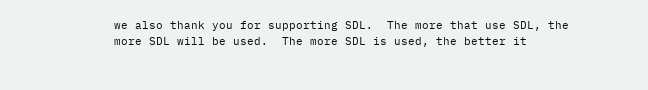we also thank you for supporting SDL.  The more that use SDL, the
more SDL will be used.  The more SDL is used, the better it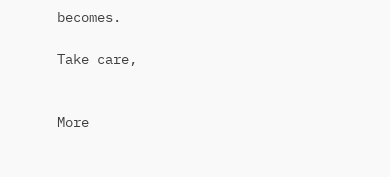becomes.

Take care,


More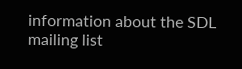information about the SDL mailing list